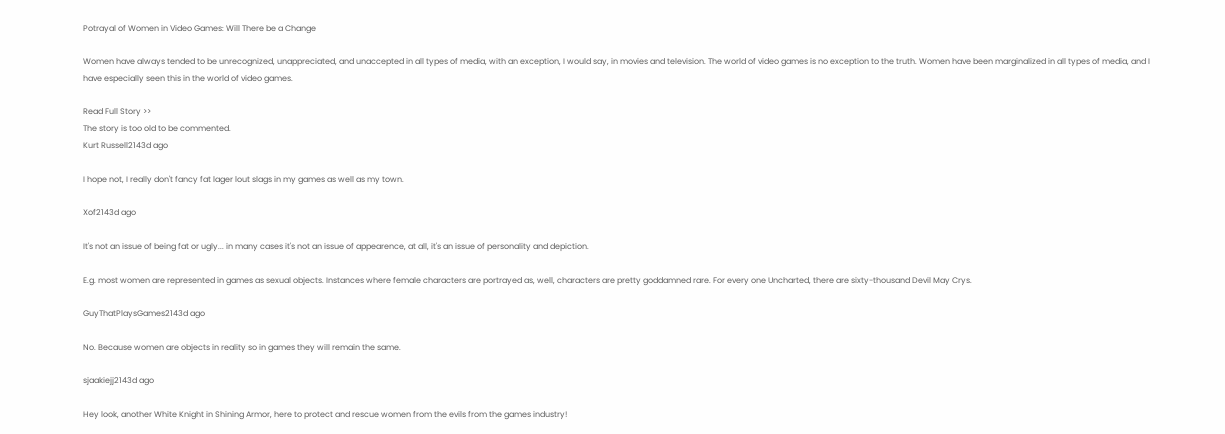Potrayal of Women in Video Games: Will There be a Change

Women have always tended to be unrecognized, unappreciated, and unaccepted in all types of media, with an exception, I would say, in movies and television. The world of video games is no exception to the truth. Women have been marginalized in all types of media, and I have especially seen this in the world of video games.

Read Full Story >>
The story is too old to be commented.
Kurt Russell2143d ago

I hope not, I really don't fancy fat lager lout slags in my games as well as my town.

Xof2143d ago

It's not an issue of being fat or ugly... in many cases it's not an issue of appearence, at all, it's an issue of personality and depiction.

E.g. most women are represented in games as sexual objects. Instances where female characters are portrayed as, well, characters are pretty goddamned rare. For every one Uncharted, there are sixty-thousand Devil May Crys.

GuyThatPlaysGames2143d ago

No. Because women are objects in reality so in games they will remain the same.

sjaakiejj2143d ago

Hey look, another White Knight in Shining Armor, here to protect and rescue women from the evils from the games industry!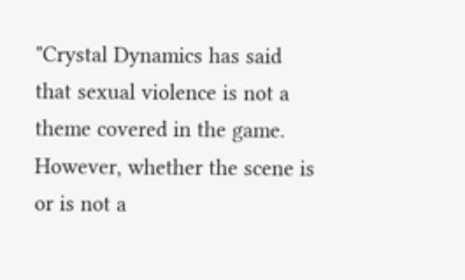"Crystal Dynamics has said that sexual violence is not a theme covered in the game. However, whether the scene is or is not a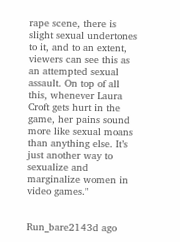rape scene, there is slight sexual undertones to it, and to an extent, viewers can see this as an attempted sexual assault. On top of all this, whenever Laura Croft gets hurt in the game, her pains sound more like sexual moans than anything else. It’s just another way to sexualize and marginalize women in video games."


Run_bare2143d ago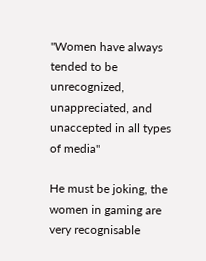"Women have always tended to be unrecognized, unappreciated, and unaccepted in all types of media"

He must be joking, the women in gaming are very recognisable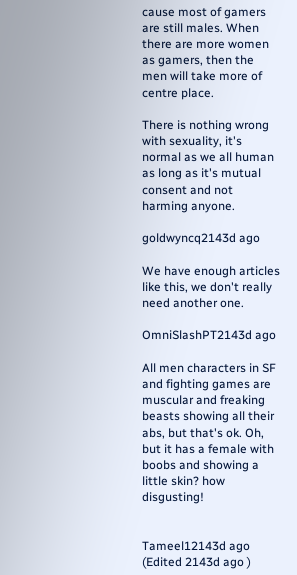cause most of gamers are still males. When there are more women as gamers, then the men will take more of centre place.

There is nothing wrong with sexuality, it's normal as we all human as long as it's mutual consent and not harming anyone.

goldwyncq2143d ago

We have enough articles like this, we don't really need another one.

OmniSlashPT2143d ago

All men characters in SF and fighting games are muscular and freaking beasts showing all their abs, but that's ok. Oh, but it has a female with boobs and showing a little skin? how disgusting!


Tameel12143d ago (Edited 2143d ago )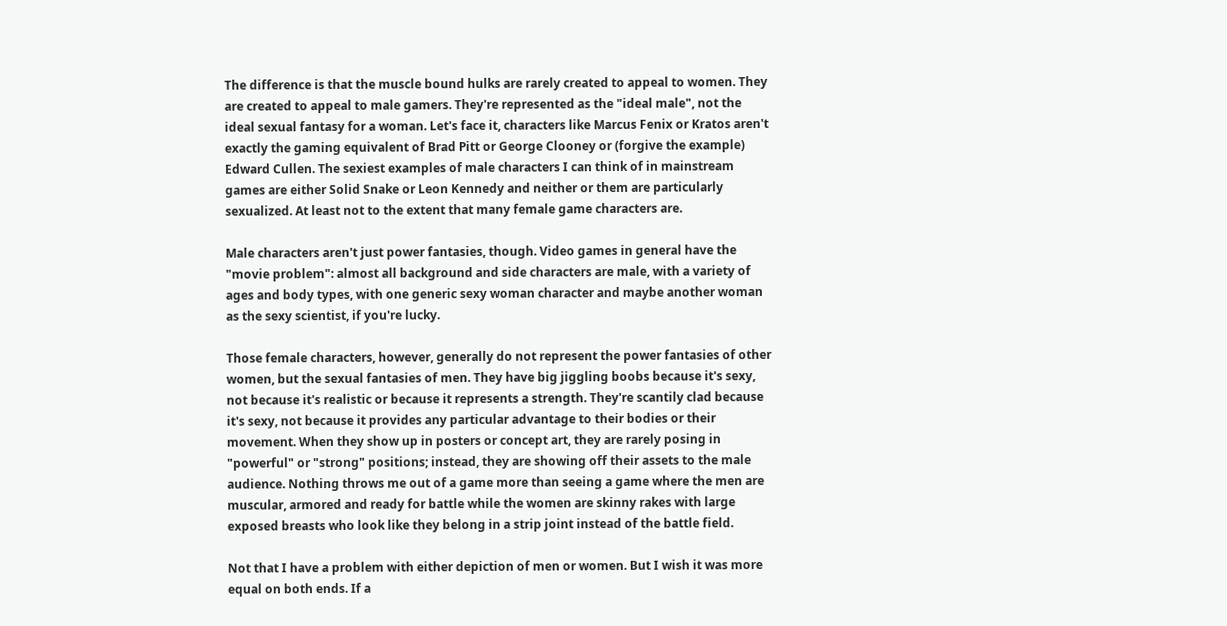The difference is that the muscle bound hulks are rarely created to appeal to women. They are created to appeal to male gamers. They're represented as the "ideal male", not the ideal sexual fantasy for a woman. Let's face it, characters like Marcus Fenix or Kratos aren't exactly the gaming equivalent of Brad Pitt or George Clooney or (forgive the example) Edward Cullen. The sexiest examples of male characters I can think of in mainstream games are either Solid Snake or Leon Kennedy and neither or them are particularly sexualized. At least not to the extent that many female game characters are.

Male characters aren't just power fantasies, though. Video games in general have the "movie problem": almost all background and side characters are male, with a variety of ages and body types, with one generic sexy woman character and maybe another woman as the sexy scientist, if you're lucky.

Those female characters, however, generally do not represent the power fantasies of other women, but the sexual fantasies of men. They have big jiggling boobs because it's sexy, not because it's realistic or because it represents a strength. They're scantily clad because it's sexy, not because it provides any particular advantage to their bodies or their movement. When they show up in posters or concept art, they are rarely posing in "powerful" or "strong" positions; instead, they are showing off their assets to the male audience. Nothing throws me out of a game more than seeing a game where the men are muscular, armored and ready for battle while the women are skinny rakes with large exposed breasts who look like they belong in a strip joint instead of the battle field.

Not that I have a problem with either depiction of men or women. But I wish it was more equal on both ends. If a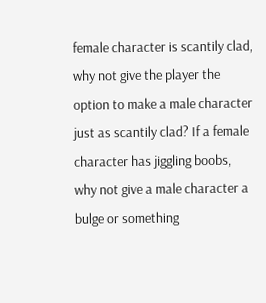female character is scantily clad, why not give the player the option to make a male character just as scantily clad? If a female character has jiggling boobs, why not give a male character a bulge or something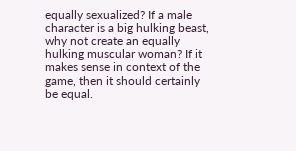equally sexualized? If a male character is a big hulking beast, why not create an equally hulking muscular woman? If it makes sense in context of the game, then it should certainly be equal.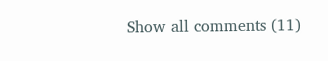Show all comments (11)